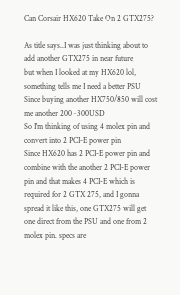Can Corsair HX620 Take On 2 GTX275?

As title says..I was just thinking about to add another GTX275 in near future
but when I looked at my HX620 lol, something tells me I need a better PSU
Since buying another HX750/850 will cost me another 200~300USD
So I'm thinking of using 4 molex pin and convert into 2 PCI-E power pin
Since HX620 has 2 PCI-E power pin and combine with the another 2 PCI-E power pin and that makes 4 PCI-E which is required for 2 GTX 275, and I gonna spread it like this, one GTX275 will get one direct from the PSU and one from 2 molex pin. specs are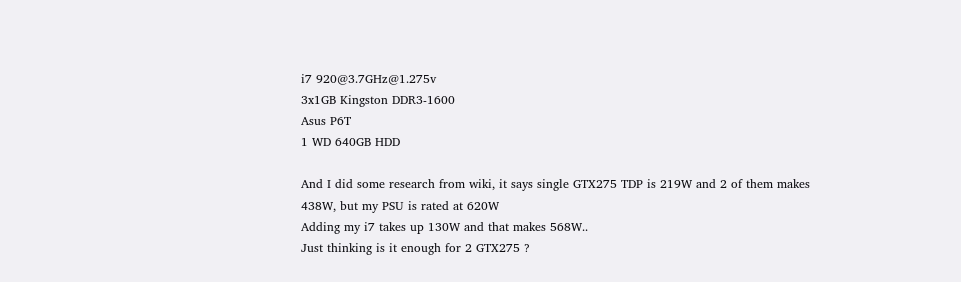i7 920@3.7GHz@1.275v
3x1GB Kingston DDR3-1600
Asus P6T
1 WD 640GB HDD

And I did some research from wiki, it says single GTX275 TDP is 219W and 2 of them makes 438W, but my PSU is rated at 620W
Adding my i7 takes up 130W and that makes 568W..
Just thinking is it enough for 2 GTX275 ?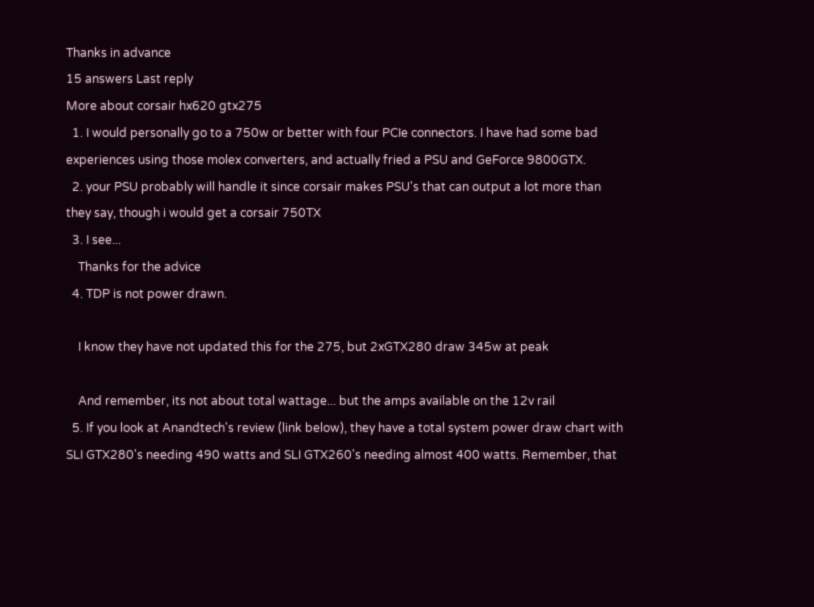Thanks in advance
15 answers Last reply
More about corsair hx620 gtx275
  1. I would personally go to a 750w or better with four PCIe connectors. I have had some bad experiences using those molex converters, and actually fried a PSU and GeForce 9800GTX.
  2. your PSU probably will handle it since corsair makes PSU's that can output a lot more than they say, though i would get a corsair 750TX
  3. I see...
    Thanks for the advice
  4. TDP is not power drawn.

    I know they have not updated this for the 275, but 2xGTX280 draw 345w at peak

    And remember, its not about total wattage... but the amps available on the 12v rail
  5. If you look at Anandtech's review (link below), they have a total system power draw chart with SLI GTX280's needing 490 watts and SLI GTX260's needing almost 400 watts. Remember, that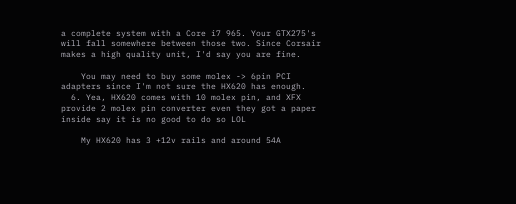a complete system with a Core i7 965. Your GTX275's will fall somewhere between those two. Since Corsair makes a high quality unit, I'd say you are fine.

    You may need to buy some molex -> 6pin PCI adapters since I'm not sure the HX620 has enough.
  6. Yea, HX620 comes with 10 molex pin, and XFX provide 2 molex pin converter even they got a paper inside say it is no good to do so LOL

    My HX620 has 3 +12v rails and around 54A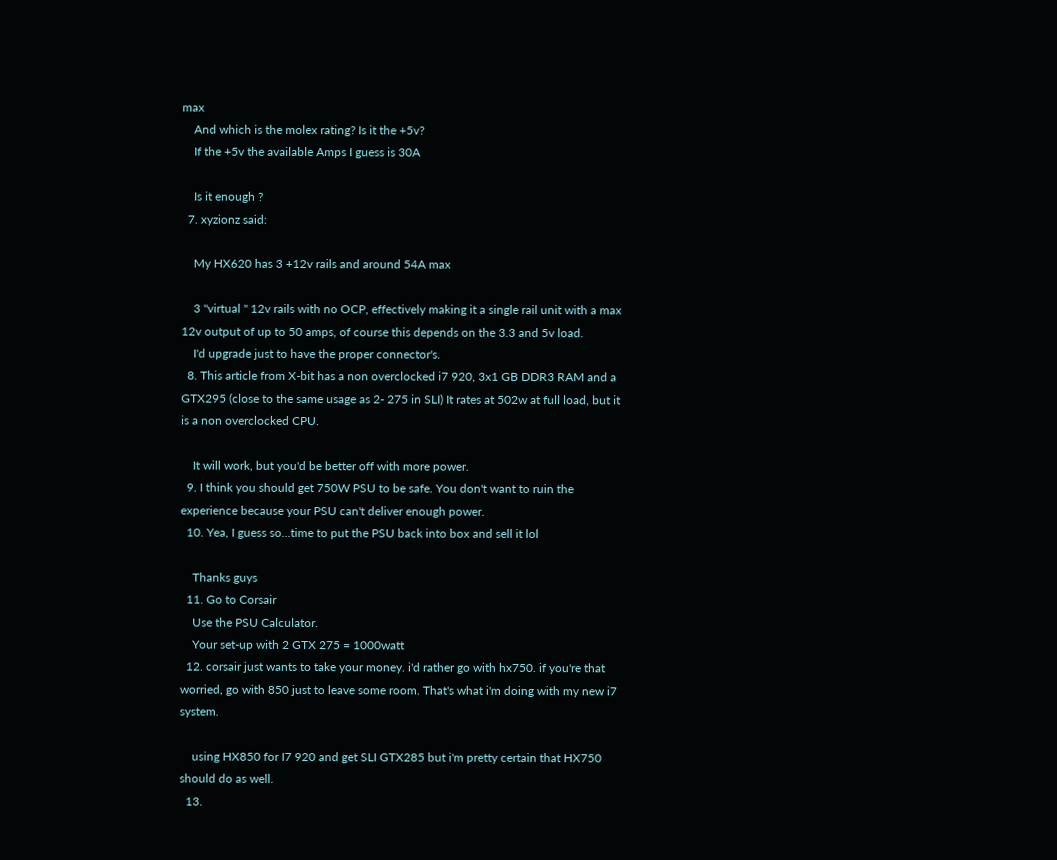max
    And which is the molex rating? Is it the +5v?
    If the +5v the available Amps I guess is 30A

    Is it enough ?
  7. xyzionz said:

    My HX620 has 3 +12v rails and around 54A max

    3 "virtual " 12v rails with no OCP, effectively making it a single rail unit with a max 12v output of up to 50 amps, of course this depends on the 3.3 and 5v load.
    I'd upgrade just to have the proper connector's.
  8. This article from X-bit has a non overclocked i7 920, 3x1 GB DDR3 RAM and a GTX295 (close to the same usage as 2- 275 in SLI) It rates at 502w at full load, but it is a non overclocked CPU.

    It will work, but you'd be better off with more power.
  9. I think you should get 750W PSU to be safe. You don't want to ruin the experience because your PSU can't deliver enough power.
  10. Yea, I guess so...time to put the PSU back into box and sell it lol

    Thanks guys
  11. Go to Corsair
    Use the PSU Calculator.
    Your set-up with 2 GTX 275 = 1000watt
  12. corsair just wants to take your money. i'd rather go with hx750. if you're that worried, go with 850 just to leave some room. That's what i'm doing with my new i7 system.

    using HX850 for I7 920 and get SLI GTX285 but i'm pretty certain that HX750 should do as well.
  13.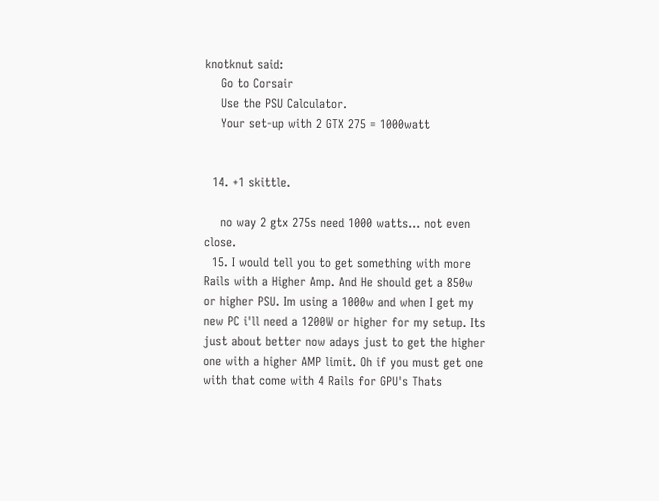knotknut said:
    Go to Corsair
    Use the PSU Calculator.
    Your set-up with 2 GTX 275 = 1000watt


  14. +1 skittle.

    no way 2 gtx 275s need 1000 watts... not even close.
  15. I would tell you to get something with more Rails with a Higher Amp. And He should get a 850w or higher PSU. Im using a 1000w and when I get my new PC i'll need a 1200W or higher for my setup. Its just about better now adays just to get the higher one with a higher AMP limit. Oh if you must get one with that come with 4 Rails for GPU's Thats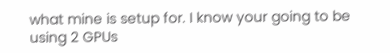what mine is setup for. I know your going to be using 2 GPUs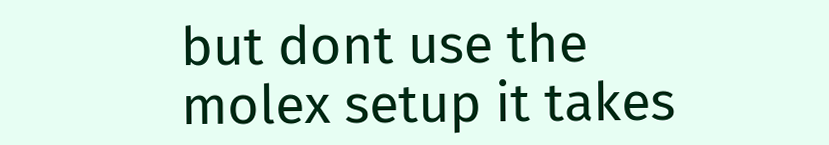but dont use the molex setup it takes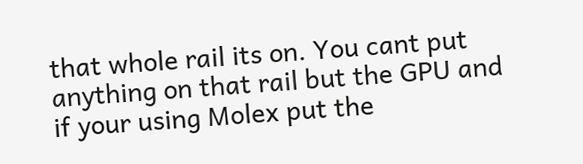that whole rail its on. You cant put anything on that rail but the GPU and if your using Molex put the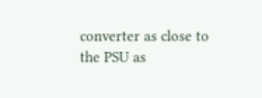converter as close to the PSU as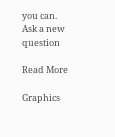you can.
Ask a new question

Read More

Graphics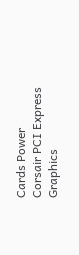Cards Power Corsair PCI Express Graphics